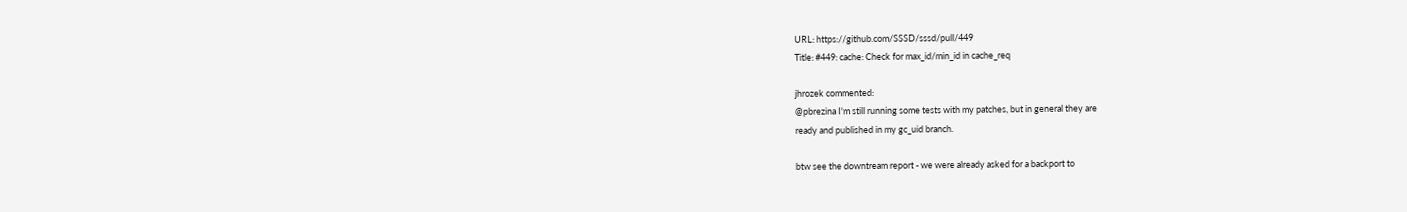URL: https://github.com/SSSD/sssd/pull/449
Title: #449: cache: Check for max_id/min_id in cache_req

jhrozek commented:
@pbrezina I'm still running some tests with my patches, but in general they are
ready and published in my gc_uid branch.

btw see the downtream report - we were already asked for a backport to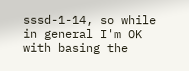sssd-1-14, so while in general I'm OK with basing the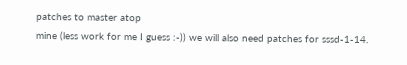patches to master atop
mine (less work for me I guess :-)) we will also need patches for sssd-1-14.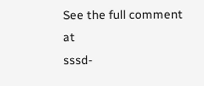See the full comment at
sssd-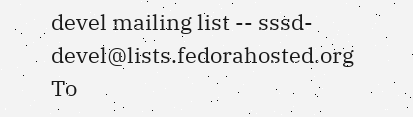devel mailing list -- sssd-devel@lists.fedorahosted.org
To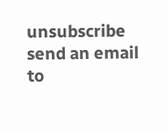unsubscribe send an email to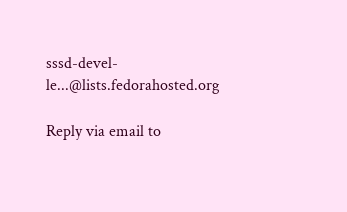sssd-devel-le...@lists.fedorahosted.org

Reply via email to